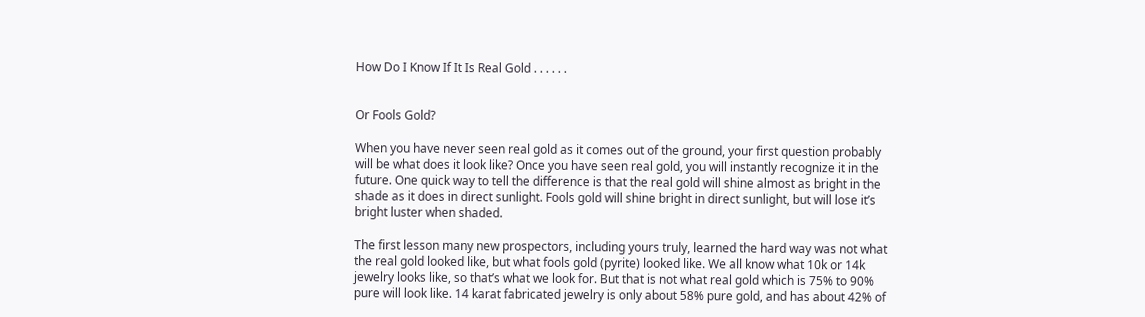How Do I Know If It Is Real Gold . . . . . .


Or Fools Gold?

When you have never seen real gold as it comes out of the ground, your first question probably will be what does it look like? Once you have seen real gold, you will instantly recognize it in the future. One quick way to tell the difference is that the real gold will shine almost as bright in the shade as it does in direct sunlight. Fools gold will shine bright in direct sunlight, but will lose it’s bright luster when shaded.

The first lesson many new prospectors, including yours truly, learned the hard way was not what the real gold looked like, but what fools gold (pyrite) looked like. We all know what 10k or 14k jewelry looks like, so that’s what we look for. But that is not what real gold which is 75% to 90% pure will look like. 14 karat fabricated jewelry is only about 58% pure gold, and has about 42% of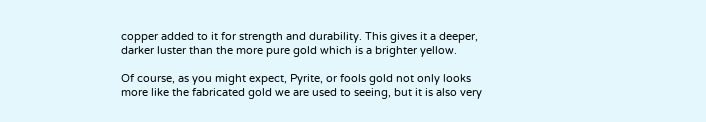copper added to it for strength and durability. This gives it a deeper, darker luster than the more pure gold which is a brighter yellow.

Of course, as you might expect, Pyrite, or fools gold not only looks more like the fabricated gold we are used to seeing, but it is also very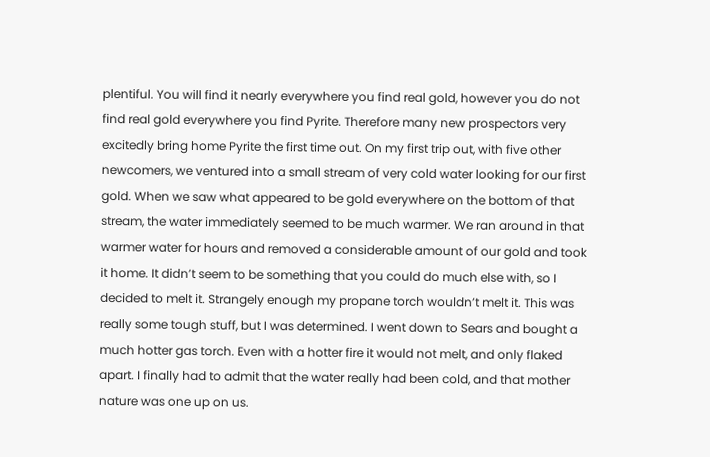plentiful. You will find it nearly everywhere you find real gold, however you do not find real gold everywhere you find Pyrite. Therefore many new prospectors very excitedly bring home Pyrite the first time out. On my first trip out, with five other newcomers, we ventured into a small stream of very cold water looking for our first gold. When we saw what appeared to be gold everywhere on the bottom of that stream, the water immediately seemed to be much warmer. We ran around in that warmer water for hours and removed a considerable amount of our gold and took it home. It didn’t seem to be something that you could do much else with, so I decided to melt it. Strangely enough my propane torch wouldn’t melt it. This was really some tough stuff, but I was determined. I went down to Sears and bought a much hotter gas torch. Even with a hotter fire it would not melt, and only flaked apart. I finally had to admit that the water really had been cold, and that mother nature was one up on us.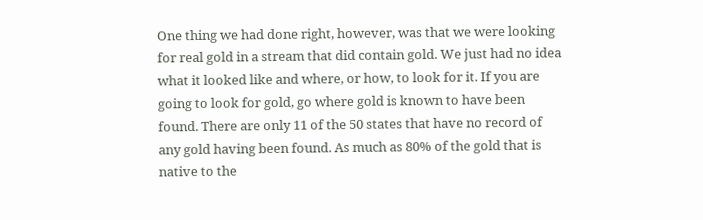One thing we had done right, however, was that we were looking for real gold in a stream that did contain gold. We just had no idea what it looked like and where, or how, to look for it. If you are going to look for gold, go where gold is known to have been found. There are only 11 of the 50 states that have no record of any gold having been found. As much as 80% of the gold that is native to the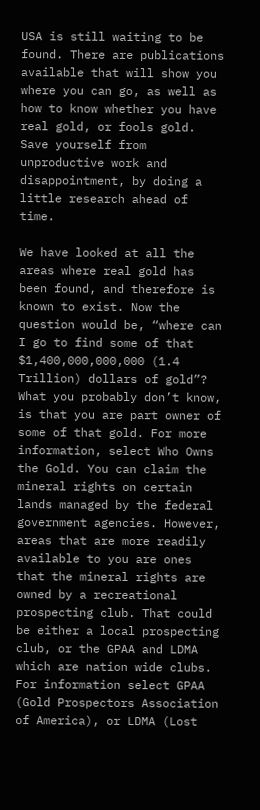USA is still waiting to be found. There are publications available that will show you where you can go, as well as how to know whether you have real gold, or fools gold. Save yourself from unproductive work and disappointment, by doing a little research ahead of time.

We have looked at all the areas where real gold has been found, and therefore is known to exist. Now the question would be, “where can I go to find some of that $1,400,000,000,000 (1.4 Trillion) dollars of gold”? What you probably don’t know, is that you are part owner of some of that gold. For more information, select Who Owns the Gold. You can claim the mineral rights on certain lands managed by the federal government agencies. However, areas that are more readily available to you are ones that the mineral rights are owned by a recreational prospecting club. That could be either a local prospecting club, or the GPAA and LDMA which are nation wide clubs. For information select GPAA (Gold Prospectors Association of America), or LDMA (Lost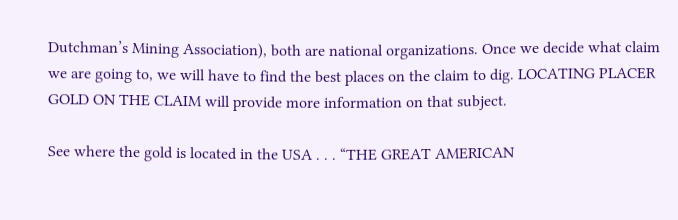Dutchman’s Mining Association), both are national organizations. Once we decide what claim we are going to, we will have to find the best places on the claim to dig. LOCATING PLACER GOLD ON THE CLAIM will provide more information on that subject.

See where the gold is located in the USA . . . “THE GREAT AMERICAN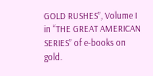GOLD RUSHES”, Volume I in “THE GREAT AMERICAN SERIES” of e-books on gold.